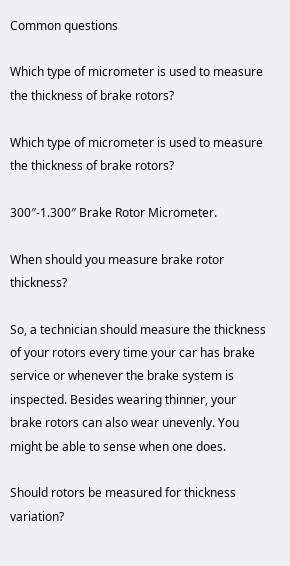Common questions

Which type of micrometer is used to measure the thickness of brake rotors?

Which type of micrometer is used to measure the thickness of brake rotors?

300″-1.300″ Brake Rotor Micrometer.

When should you measure brake rotor thickness?

So, a technician should measure the thickness of your rotors every time your car has brake service or whenever the brake system is inspected. Besides wearing thinner, your brake rotors can also wear unevenly. You might be able to sense when one does.

Should rotors be measured for thickness variation?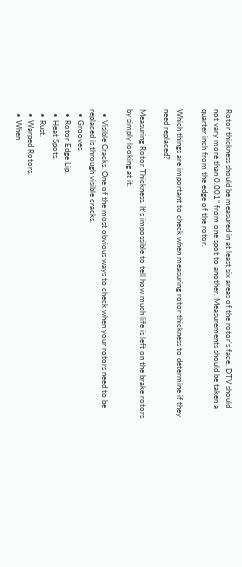Rotor thickness should be measured in at least six areas of the rotor’s face. DTV should not vary more than 0.001” from one spot to another. Measurements should be taken a quarter inch from the edge of the rotor.

Which things are important to check when measuring rotor thickness to determine if they need replaced?

Measuring Rotor Thickness. It’s impossible to tell how much life is left on the brake rotors by simply looking at it.

  • Visible Cracks. One of the most obvious ways to check when your rotors need to be replaced is through visible cracks.
  • Grooves.
  • Rotor Edge Lip.
  • Heat Spots.
  • Rust.
  • Warped Rotors.
  • When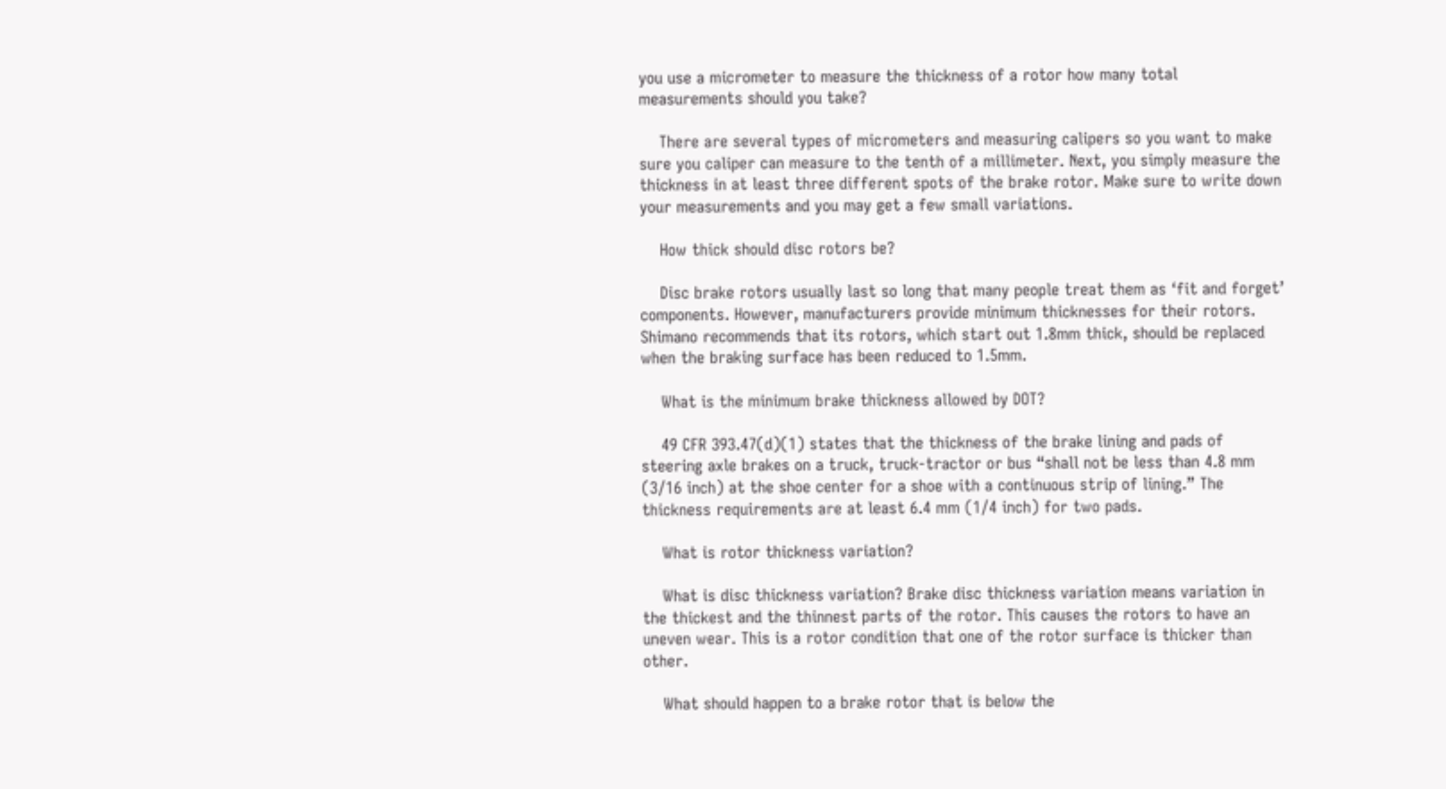you use a micrometer to measure the thickness of a rotor how many total measurements should you take?

    There are several types of micrometers and measuring calipers so you want to make sure you caliper can measure to the tenth of a millimeter. Next, you simply measure the thickness in at least three different spots of the brake rotor. Make sure to write down your measurements and you may get a few small variations.

    How thick should disc rotors be?

    Disc brake rotors usually last so long that many people treat them as ‘fit and forget’ components. However, manufacturers provide minimum thicknesses for their rotors. Shimano recommends that its rotors, which start out 1.8mm thick, should be replaced when the braking surface has been reduced to 1.5mm.

    What is the minimum brake thickness allowed by DOT?

    49 CFR 393.47(d)(1) states that the thickness of the brake lining and pads of steering axle brakes on a truck, truck-tractor or bus “shall not be less than 4.8 mm (3/16 inch) at the shoe center for a shoe with a continuous strip of lining.” The thickness requirements are at least 6.4 mm (1/4 inch) for two pads.

    What is rotor thickness variation?

    What is disc thickness variation? Brake disc thickness variation means variation in the thickest and the thinnest parts of the rotor. This causes the rotors to have an uneven wear. This is a rotor condition that one of the rotor surface is thicker than other.

    What should happen to a brake rotor that is below the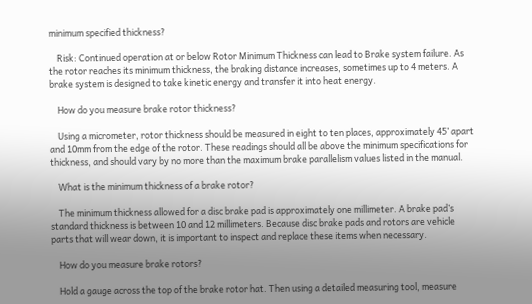minimum specified thickness?

    Risk: Continued operation at or below Rotor Minimum Thickness can lead to Brake system failure. As the rotor reaches its minimum thickness, the braking distance increases, sometimes up to 4 meters. A brake system is designed to take kinetic energy and transfer it into heat energy.

    How do you measure brake rotor thickness?

    Using a micrometer, rotor thickness should be measured in eight to ten places, approximately 45’ apart and 10mm from the edge of the rotor. These readings should all be above the minimum specifications for thickness, and should vary by no more than the maximum brake parallelism values listed in the manual.

    What is the minimum thickness of a brake rotor?

    The minimum thickness allowed for a disc brake pad is approximately one millimeter. A brake pad’s standard thickness is between 10 and 12 millimeters. Because disc brake pads and rotors are vehicle parts that will wear down, it is important to inspect and replace these items when necessary.

    How do you measure brake rotors?

    Hold a gauge across the top of the brake rotor hat. Then using a detailed measuring tool, measure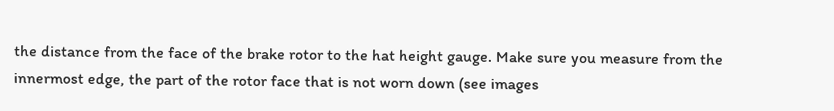the distance from the face of the brake rotor to the hat height gauge. Make sure you measure from the innermost edge, the part of the rotor face that is not worn down (see images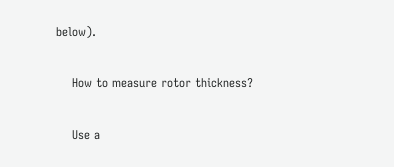below).

    How to measure rotor thickness?

    Use a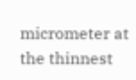micrometer at the thinnest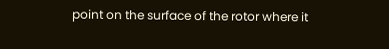point on the surface of the rotor where it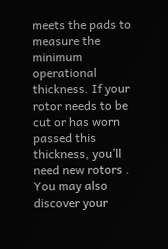meets the pads to measure the minimum operational thickness. If your rotor needs to be cut or has worn passed this thickness, you’ll need new rotors . You may also discover your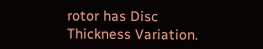rotor has Disc Thickness Variation.